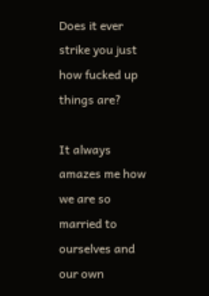Does it ever strike you just how fucked up things are?

It always amazes me how we are so married to ourselves and our own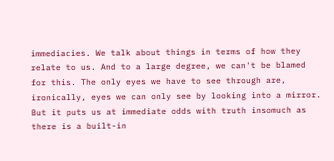immediacies. We talk about things in terms of how they relate to us. And to a large degree, we can't be blamed for this. The only eyes we have to see through are, ironically, eyes we can only see by looking into a mirror. But it puts us at immediate odds with truth insomuch as there is a built-in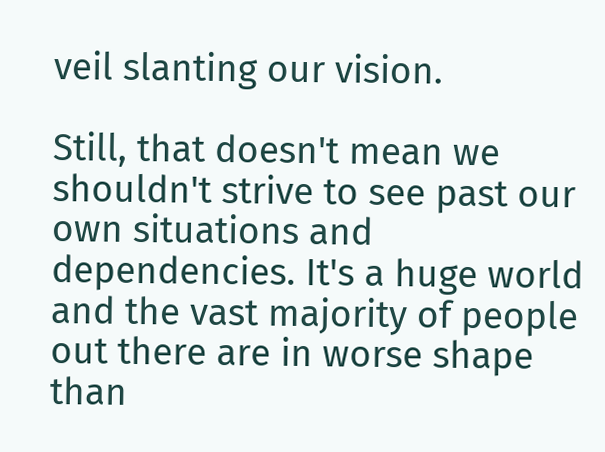veil slanting our vision.

Still, that doesn't mean we shouldn't strive to see past our own situations and dependencies. It's a huge world and the vast majority of people out there are in worse shape than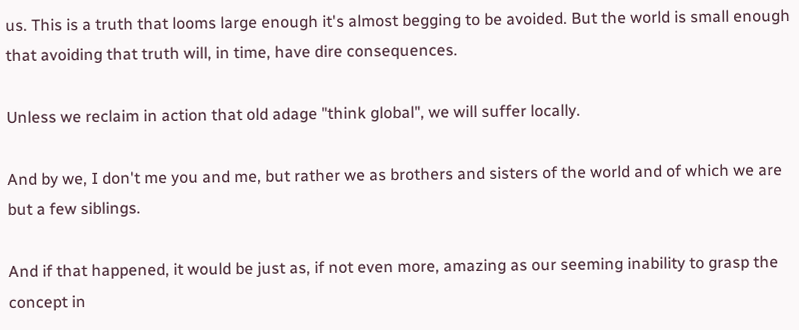us. This is a truth that looms large enough it's almost begging to be avoided. But the world is small enough that avoiding that truth will, in time, have dire consequences.

Unless we reclaim in action that old adage "think global", we will suffer locally.

And by we, I don't me you and me, but rather we as brothers and sisters of the world and of which we are but a few siblings.

And if that happened, it would be just as, if not even more, amazing as our seeming inability to grasp the concept in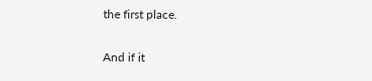the first place.

And if it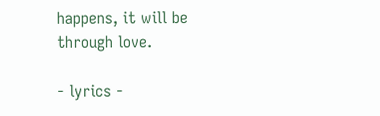happens, it will be through love.

- lyrics -